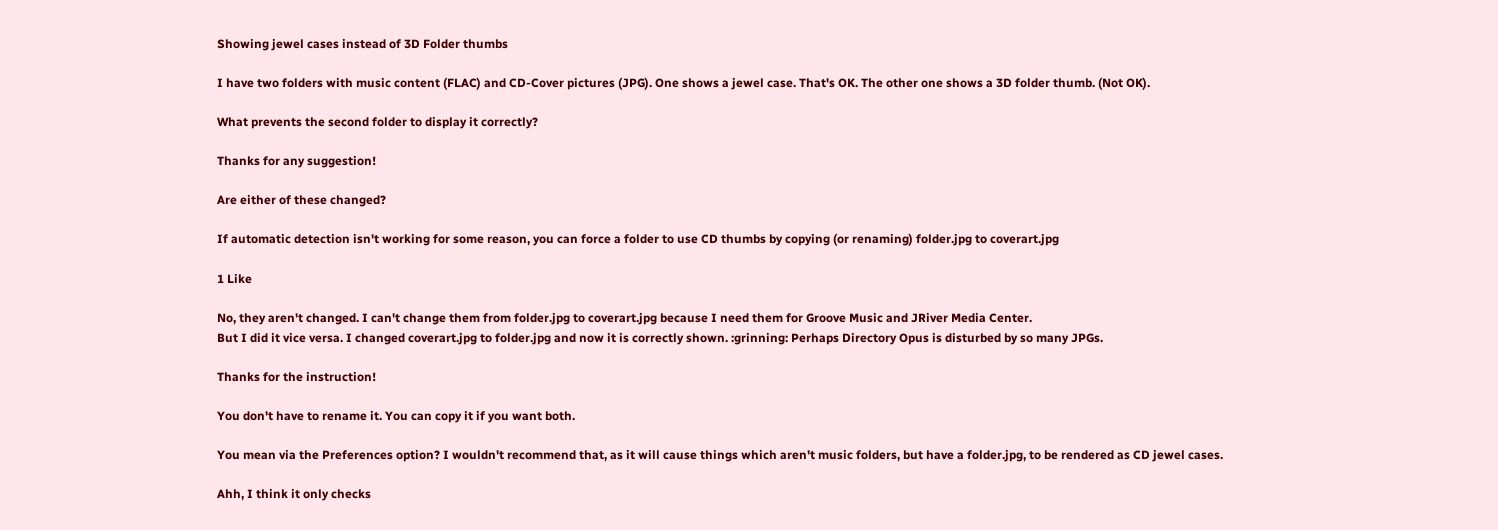Showing jewel cases instead of 3D Folder thumbs

I have two folders with music content (FLAC) and CD-Cover pictures (JPG). One shows a jewel case. That's OK. The other one shows a 3D folder thumb. (Not OK).

What prevents the second folder to display it correctly?

Thanks for any suggestion!

Are either of these changed?

If automatic detection isn't working for some reason, you can force a folder to use CD thumbs by copying (or renaming) folder.jpg to coverart.jpg

1 Like

No, they aren't changed. I can't change them from folder.jpg to coverart.jpg because I need them for Groove Music and JRiver Media Center.
But I did it vice versa. I changed coverart.jpg to folder.jpg and now it is correctly shown. :grinning: Perhaps Directory Opus is disturbed by so many JPGs.

Thanks for the instruction!

You don't have to rename it. You can copy it if you want both.

You mean via the Preferences option? I wouldn't recommend that, as it will cause things which aren't music folders, but have a folder.jpg, to be rendered as CD jewel cases.

Ahh, I think it only checks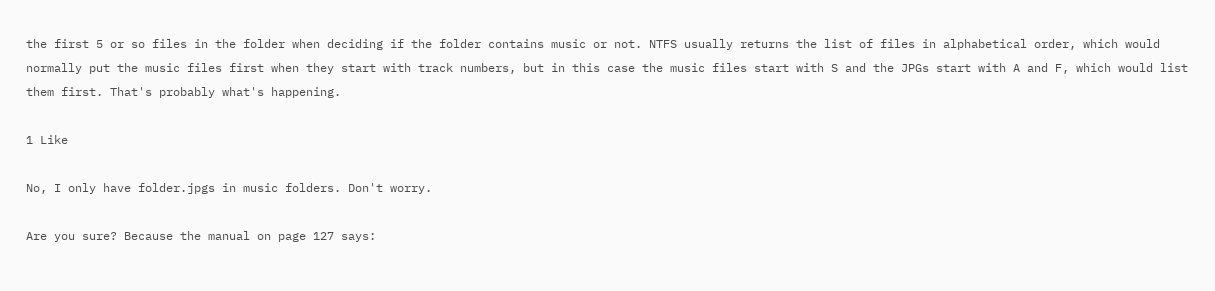the first 5 or so files in the folder when deciding if the folder contains music or not. NTFS usually returns the list of files in alphabetical order, which would normally put the music files first when they start with track numbers, but in this case the music files start with S and the JPGs start with A and F, which would list them first. That's probably what's happening.

1 Like

No, I only have folder.jpgs in music folders. Don't worry.

Are you sure? Because the manual on page 127 says: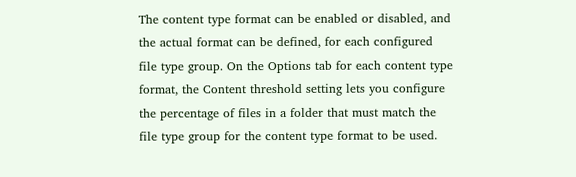The content type format can be enabled or disabled, and the actual format can be defined, for each configured file type group. On the Options tab for each content type format, the Content threshold setting lets you configure the percentage of files in a folder that must match the file type group for the content type format to be used.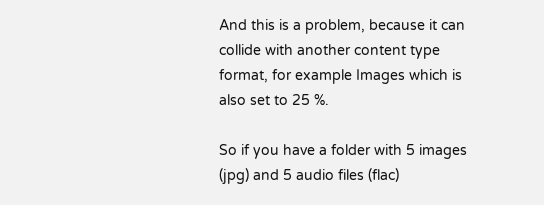And this is a problem, because it can collide with another content type format, for example Images which is also set to 25 %.

So if you have a folder with 5 images (jpg) and 5 audio files (flac)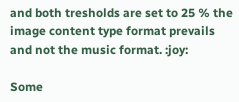and both tresholds are set to 25 % the image content type format prevails and not the music format. :joy:

Some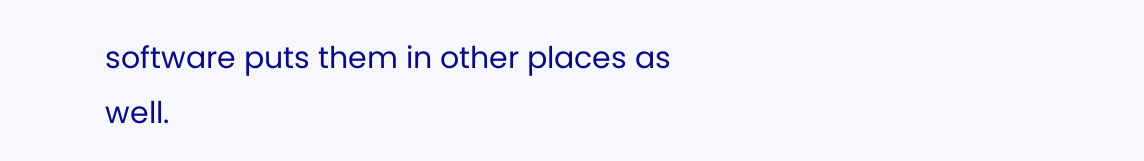software puts them in other places as well.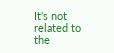It's not related to the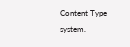Content Type system.